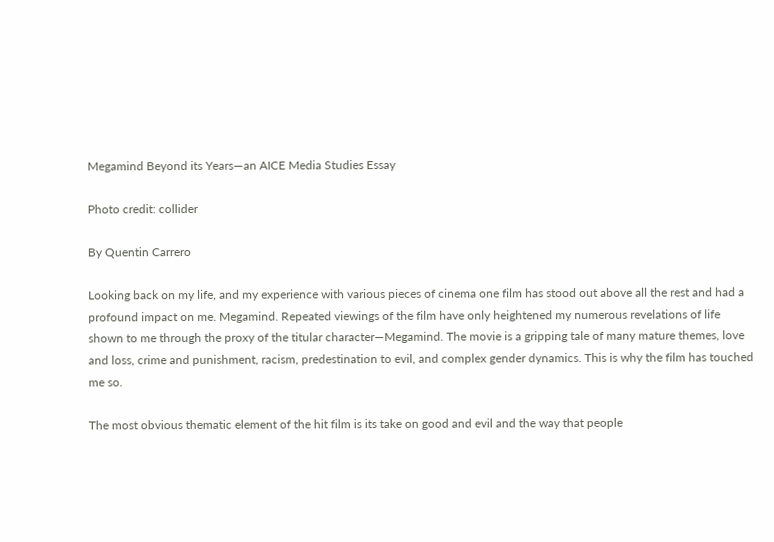Megamind Beyond its Years—an AICE Media Studies Essay

Photo credit: collider

By Quentin Carrero

Looking back on my life, and my experience with various pieces of cinema one film has stood out above all the rest and had a profound impact on me. Megamind. Repeated viewings of the film have only heightened my numerous revelations of life shown to me through the proxy of the titular character—Megamind. The movie is a gripping tale of many mature themes, love and loss, crime and punishment, racism, predestination to evil, and complex gender dynamics. This is why the film has touched me so.

The most obvious thematic element of the hit film is its take on good and evil and the way that people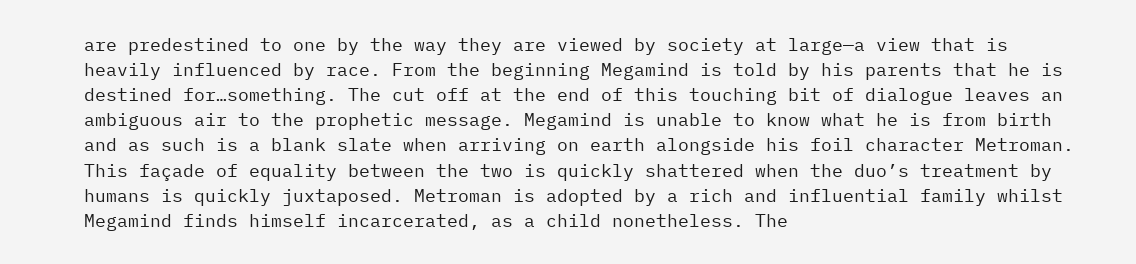are predestined to one by the way they are viewed by society at large—a view that is heavily influenced by race. From the beginning Megamind is told by his parents that he is destined for…something. The cut off at the end of this touching bit of dialogue leaves an ambiguous air to the prophetic message. Megamind is unable to know what he is from birth and as such is a blank slate when arriving on earth alongside his foil character Metroman. This façade of equality between the two is quickly shattered when the duo’s treatment by humans is quickly juxtaposed. Metroman is adopted by a rich and influential family whilst Megamind finds himself incarcerated, as a child nonetheless. The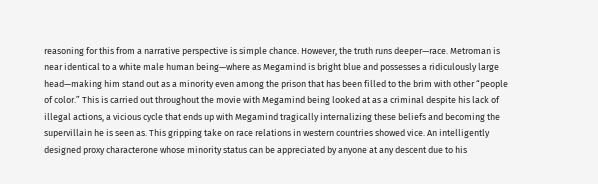reasoning for this from a narrative perspective is simple chance. However, the truth runs deeper—race. Metroman is near identical to a white male human being—where as Megamind is bright blue and possesses a ridiculously large head—making him stand out as a minority even among the prison that has been filled to the brim with other “people of color.” This is carried out throughout the movie with Megamind being looked at as a criminal despite his lack of illegal actions, a vicious cycle that ends up with Megamind tragically internalizing these beliefs and becoming the supervillain he is seen as. This gripping take on race relations in western countries showed vice. An intelligently designed proxy characterone whose minority status can be appreciated by anyone at any descent due to his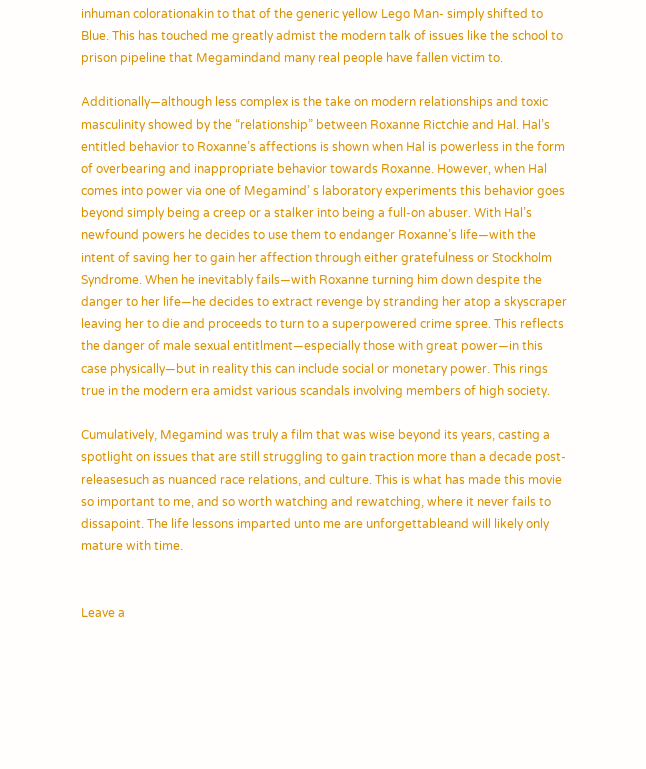inhuman colorationakin to that of the generic yellow Lego Man- simply shifted to Blue. This has touched me greatly admist the modern talk of issues like the school to prison pipeline that Megamindand many real people have fallen victim to.

Additionally—although less complex is the take on modern relationships and toxic masculinity showed by the “relationship” between Roxanne Rictchie and Hal. Hal’s entitled behavior to Roxanne’s affections is shown when Hal is powerless in the form of overbearing and inappropriate behavior towards Roxanne. However, when Hal comes into power via one of Megamind’ s laboratory experiments this behavior goes beyond simply being a creep or a stalker into being a full-on abuser. With Hal’s newfound powers he decides to use them to endanger Roxanne’s life—with the intent of saving her to gain her affection through either gratefulness or Stockholm Syndrome. When he inevitably fails—with Roxanne turning him down despite the danger to her life—he decides to extract revenge by stranding her atop a skyscraper leaving her to die and proceeds to turn to a superpowered crime spree. This reflects the danger of male sexual entitlment—especially those with great power—in this case physically—but in reality this can include social or monetary power. This rings true in the modern era amidst various scandals involving members of high society.

Cumulatively, Megamind was truly a film that was wise beyond its years, casting a spotlight on issues that are still struggling to gain traction more than a decade post-releasesuch as nuanced race relations, and culture. This is what has made this movie so important to me, and so worth watching and rewatching, where it never fails to dissapoint. The life lessons imparted unto me are unforgettableand will likely only mature with time.


Leave a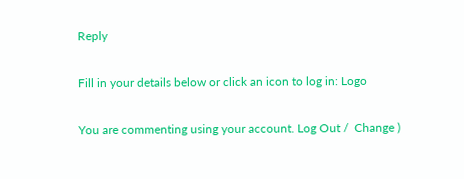Reply

Fill in your details below or click an icon to log in: Logo

You are commenting using your account. Log Out /  Change )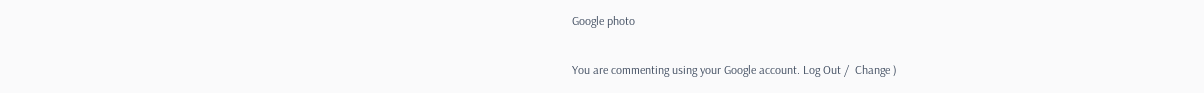Google photo

You are commenting using your Google account. Log Out /  Change )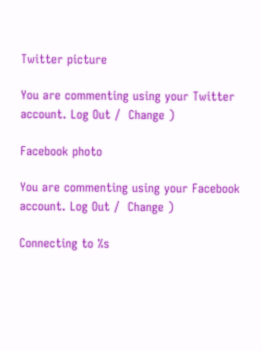Twitter picture

You are commenting using your Twitter account. Log Out /  Change )

Facebook photo

You are commenting using your Facebook account. Log Out /  Change )

Connecting to %s